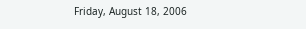Friday, August 18, 2006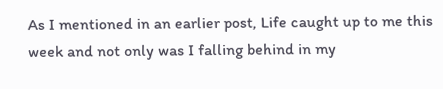As I mentioned in an earlier post, Life caught up to me this week and not only was I falling behind in my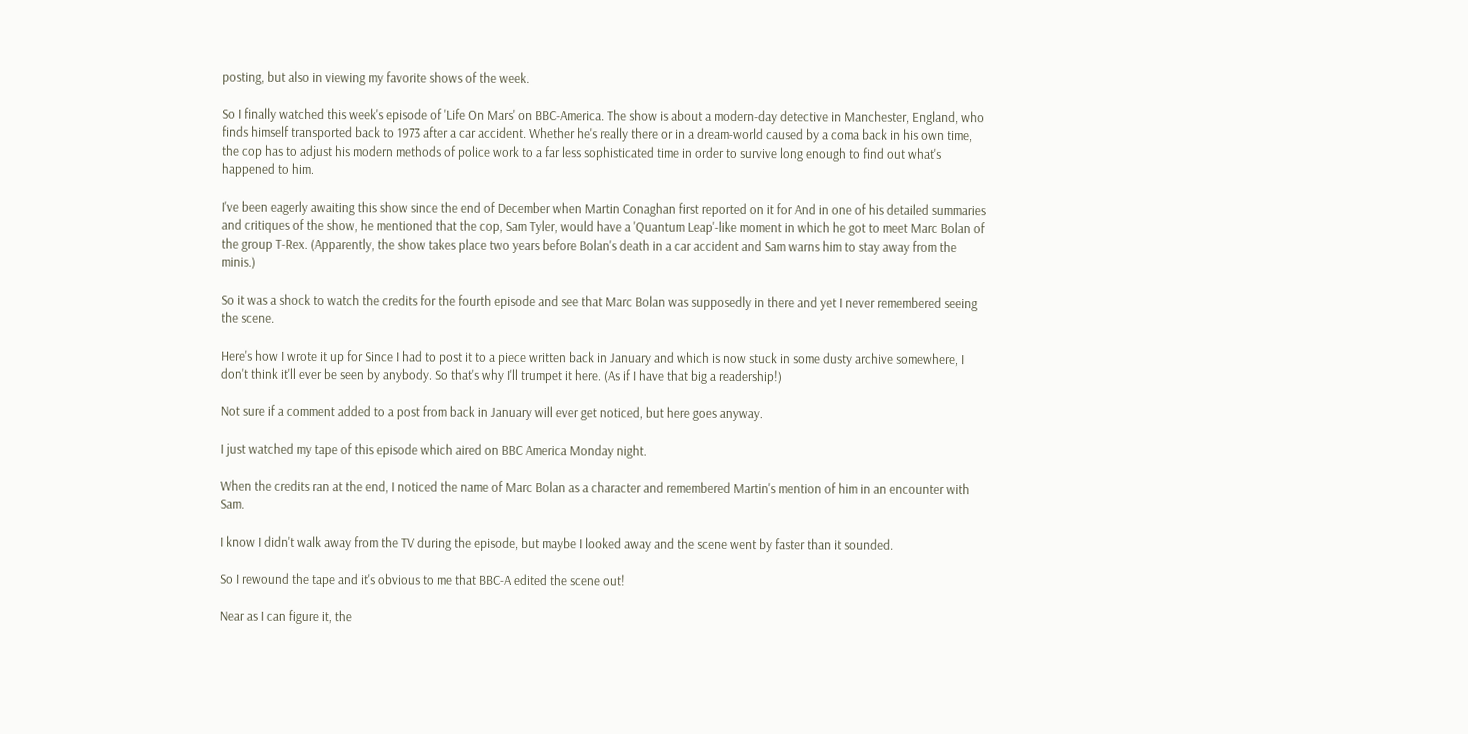posting, but also in viewing my favorite shows of the week.

So I finally watched this week's episode of 'Life On Mars' on BBC-America. The show is about a modern-day detective in Manchester, England, who finds himself transported back to 1973 after a car accident. Whether he's really there or in a dream-world caused by a coma back in his own time, the cop has to adjust his modern methods of police work to a far less sophisticated time in order to survive long enough to find out what's happened to him.

I've been eagerly awaiting this show since the end of December when Martin Conaghan first reported on it for And in one of his detailed summaries and critiques of the show, he mentioned that the cop, Sam Tyler, would have a 'Quantum Leap'-like moment in which he got to meet Marc Bolan of the group T-Rex. (Apparently, the show takes place two years before Bolan's death in a car accident and Sam warns him to stay away from the minis.)

So it was a shock to watch the credits for the fourth episode and see that Marc Bolan was supposedly in there and yet I never remembered seeing the scene.

Here's how I wrote it up for Since I had to post it to a piece written back in January and which is now stuck in some dusty archive somewhere, I don't think it'll ever be seen by anybody. So that's why I'll trumpet it here. (As if I have that big a readership!)

Not sure if a comment added to a post from back in January will ever get noticed, but here goes anyway.

I just watched my tape of this episode which aired on BBC America Monday night.

When the credits ran at the end, I noticed the name of Marc Bolan as a character and remembered Martin's mention of him in an encounter with Sam.

I know I didn't walk away from the TV during the episode, but maybe I looked away and the scene went by faster than it sounded.

So I rewound the tape and it's obvious to me that BBC-A edited the scene out!

Near as I can figure it, the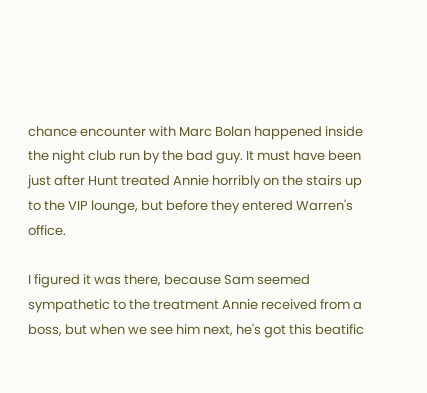chance encounter with Marc Bolan happened inside the night club run by the bad guy. It must have been just after Hunt treated Annie horribly on the stairs up to the VIP lounge, but before they entered Warren's office.

I figured it was there, because Sam seemed sympathetic to the treatment Annie received from a boss, but when we see him next, he's got this beatific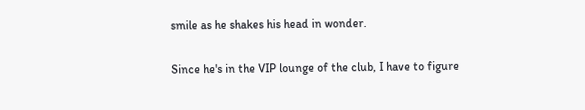smile as he shakes his head in wonder.

Since he's in the VIP lounge of the club, I have to figure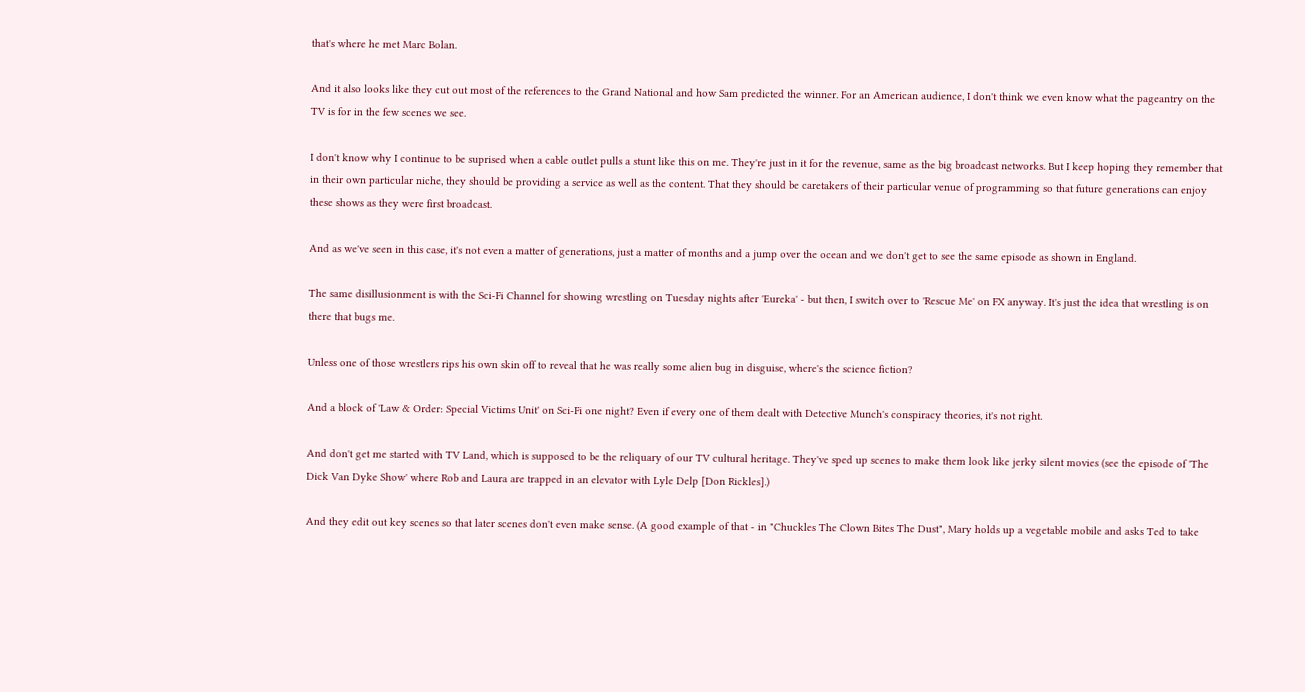that's where he met Marc Bolan.

And it also looks like they cut out most of the references to the Grand National and how Sam predicted the winner. For an American audience, I don't think we even know what the pageantry on the TV is for in the few scenes we see.

I don't know why I continue to be suprised when a cable outlet pulls a stunt like this on me. They're just in it for the revenue, same as the big broadcast networks. But I keep hoping they remember that in their own particular niche, they should be providing a service as well as the content. That they should be caretakers of their particular venue of programming so that future generations can enjoy these shows as they were first broadcast.

And as we've seen in this case, it's not even a matter of generations, just a matter of months and a jump over the ocean and we don't get to see the same episode as shown in England.

The same disillusionment is with the Sci-Fi Channel for showing wrestling on Tuesday nights after 'Eureka' - but then, I switch over to 'Rescue Me' on FX anyway. It's just the idea that wrestling is on there that bugs me.

Unless one of those wrestlers rips his own skin off to reveal that he was really some alien bug in disguise, where's the science fiction?

And a block of 'Law & Order: Special Victims Unit' on Sci-Fi one night? Even if every one of them dealt with Detective Munch's conspiracy theories, it's not right.

And don't get me started with TV Land, which is supposed to be the reliquary of our TV cultural heritage. They've sped up scenes to make them look like jerky silent movies (see the episode of 'The Dick Van Dyke Show' where Rob and Laura are trapped in an elevator with Lyle Delp [Don Rickles].)

And they edit out key scenes so that later scenes don't even make sense. (A good example of that - in "Chuckles The Clown Bites The Dust", Mary holds up a vegetable mobile and asks Ted to take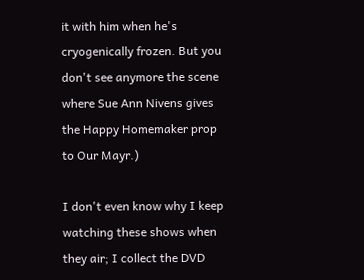it with him when he's cryogenically frozen. But you don't see anymore the scene where Sue Ann Nivens gives the Happy Homemaker prop to Our Mayr.)

I don't even know why I keep watching these shows when they air; I collect the DVD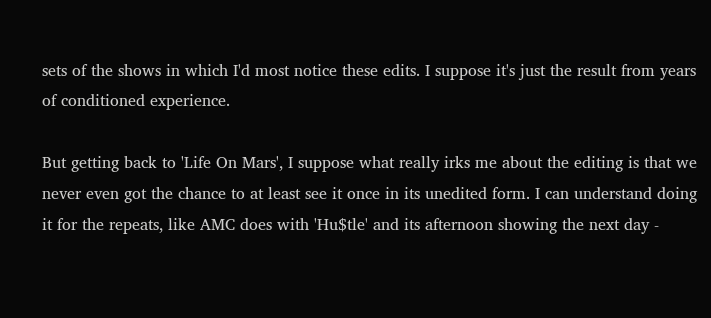sets of the shows in which I'd most notice these edits. I suppose it's just the result from years of conditioned experience.

But getting back to 'Life On Mars', I suppose what really irks me about the editing is that we never even got the chance to at least see it once in its unedited form. I can understand doing it for the repeats, like AMC does with 'Hu$tle' and its afternoon showing the next day -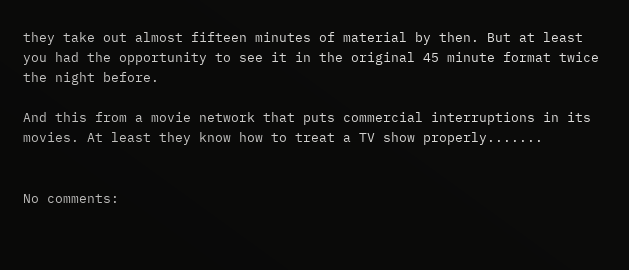they take out almost fifteen minutes of material by then. But at least you had the opportunity to see it in the original 45 minute format twice the night before.

And this from a movie network that puts commercial interruptions in its movies. At least they know how to treat a TV show properly.......


No comments: